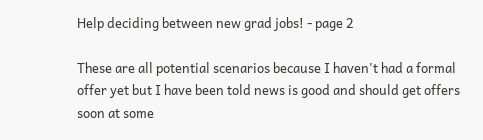Help deciding between new grad jobs! - page 2

These are all potential scenarios because I haven't had a formal offer yet but I have been told news is good and should get offers soon at some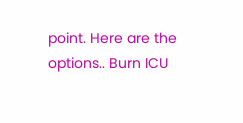point. Here are the options.. Burn ICU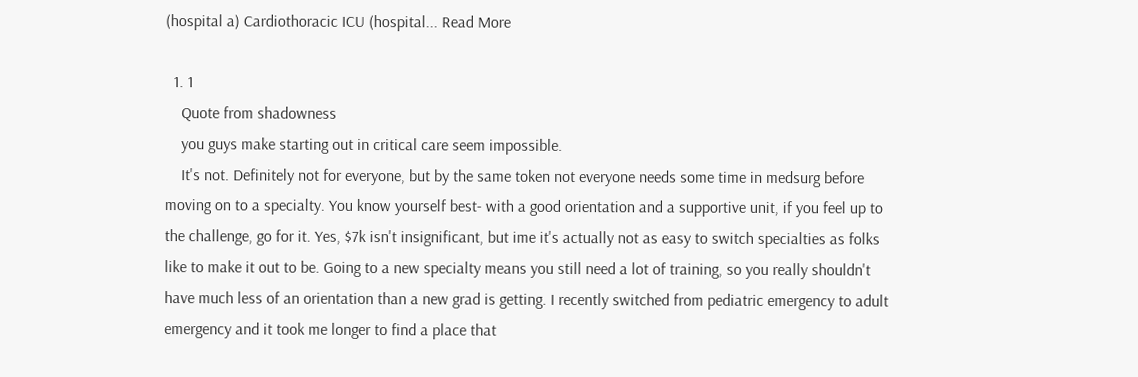(hospital a) Cardiothoracic ICU (hospital... Read More

  1. 1
    Quote from shadowness
    you guys make starting out in critical care seem impossible.
    It's not. Definitely not for everyone, but by the same token not everyone needs some time in medsurg before moving on to a specialty. You know yourself best- with a good orientation and a supportive unit, if you feel up to the challenge, go for it. Yes, $7k isn't insignificant, but ime it's actually not as easy to switch specialties as folks like to make it out to be. Going to a new specialty means you still need a lot of training, so you really shouldn't have much less of an orientation than a new grad is getting. I recently switched from pediatric emergency to adult emergency and it took me longer to find a place that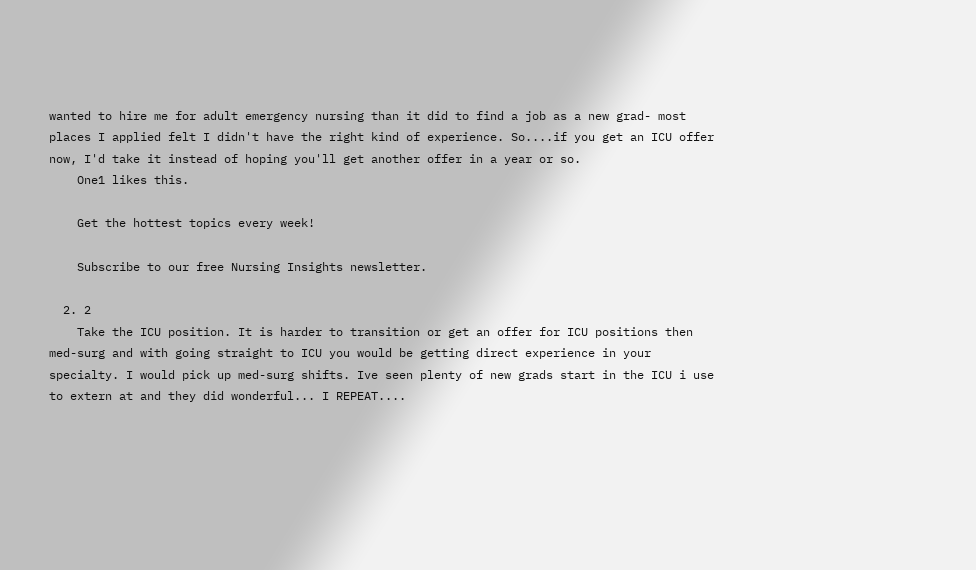wanted to hire me for adult emergency nursing than it did to find a job as a new grad- most places I applied felt I didn't have the right kind of experience. So....if you get an ICU offer now, I'd take it instead of hoping you'll get another offer in a year or so.
    One1 likes this.

    Get the hottest topics every week!

    Subscribe to our free Nursing Insights newsletter.

  2. 2
    Take the ICU position. It is harder to transition or get an offer for ICU positions then med-surg and with going straight to ICU you would be getting direct experience in your specialty. I would pick up med-surg shifts. Ive seen plenty of new grads start in the ICU i use to extern at and they did wonderful... I REPEAT....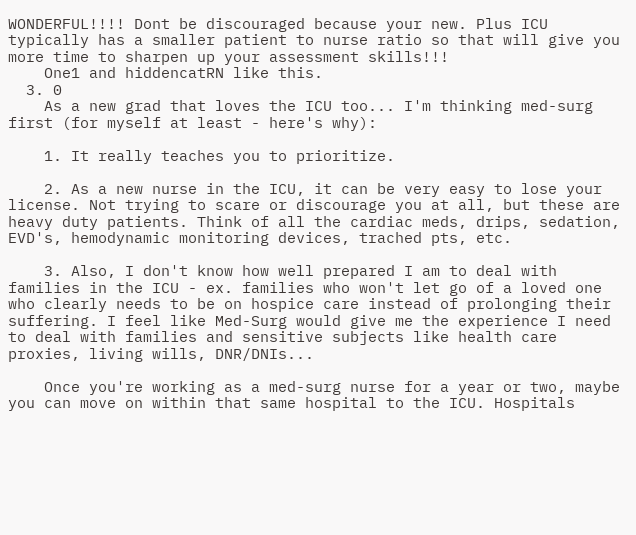WONDERFUL!!!! Dont be discouraged because your new. Plus ICU typically has a smaller patient to nurse ratio so that will give you more time to sharpen up your assessment skills!!!
    One1 and hiddencatRN like this.
  3. 0
    As a new grad that loves the ICU too... I'm thinking med-surg first (for myself at least - here's why):

    1. It really teaches you to prioritize.

    2. As a new nurse in the ICU, it can be very easy to lose your license. Not trying to scare or discourage you at all, but these are heavy duty patients. Think of all the cardiac meds, drips, sedation, EVD's, hemodynamic monitoring devices, trached pts, etc.

    3. Also, I don't know how well prepared I am to deal with families in the ICU - ex. families who won't let go of a loved one who clearly needs to be on hospice care instead of prolonging their suffering. I feel like Med-Surg would give me the experience I need to deal with families and sensitive subjects like health care proxies, living wills, DNR/DNIs...

    Once you're working as a med-surg nurse for a year or two, maybe you can move on within that same hospital to the ICU. Hospitals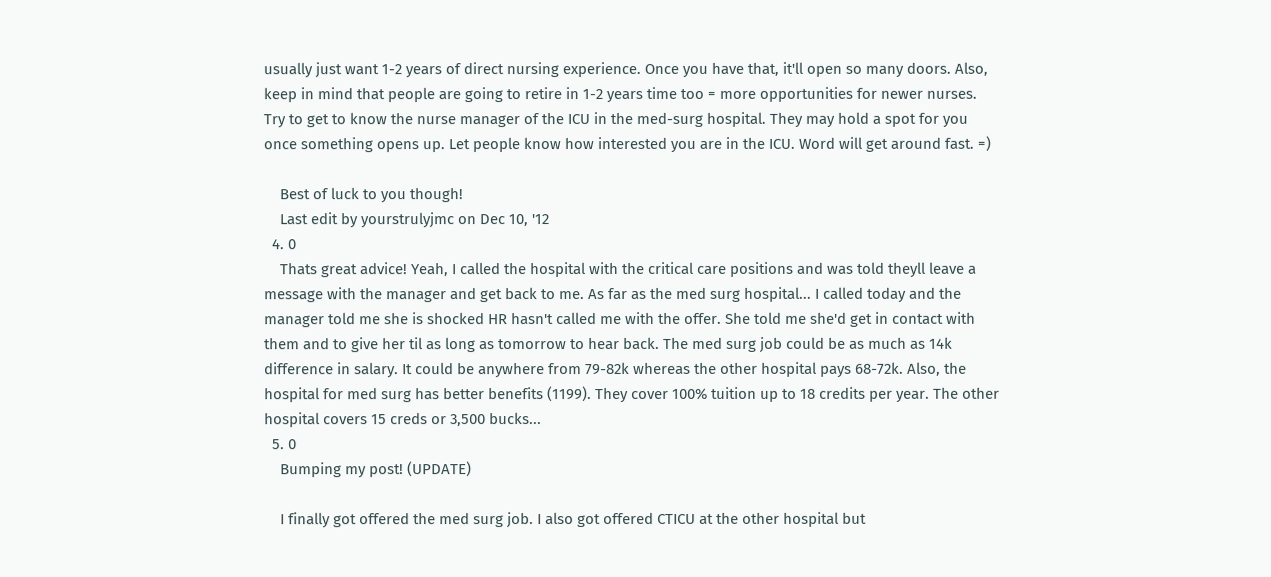usually just want 1-2 years of direct nursing experience. Once you have that, it'll open so many doors. Also, keep in mind that people are going to retire in 1-2 years time too = more opportunities for newer nurses. Try to get to know the nurse manager of the ICU in the med-surg hospital. They may hold a spot for you once something opens up. Let people know how interested you are in the ICU. Word will get around fast. =)

    Best of luck to you though!
    Last edit by yourstrulyjmc on Dec 10, '12
  4. 0
    Thats great advice! Yeah, I called the hospital with the critical care positions and was told theyll leave a message with the manager and get back to me. As far as the med surg hospital... I called today and the manager told me she is shocked HR hasn't called me with the offer. She told me she'd get in contact with them and to give her til as long as tomorrow to hear back. The med surg job could be as much as 14k difference in salary. It could be anywhere from 79-82k whereas the other hospital pays 68-72k. Also, the hospital for med surg has better benefits (1199). They cover 100% tuition up to 18 credits per year. The other hospital covers 15 creds or 3,500 bucks...
  5. 0
    Bumping my post! (UPDATE)

    I finally got offered the med surg job. I also got offered CTICU at the other hospital but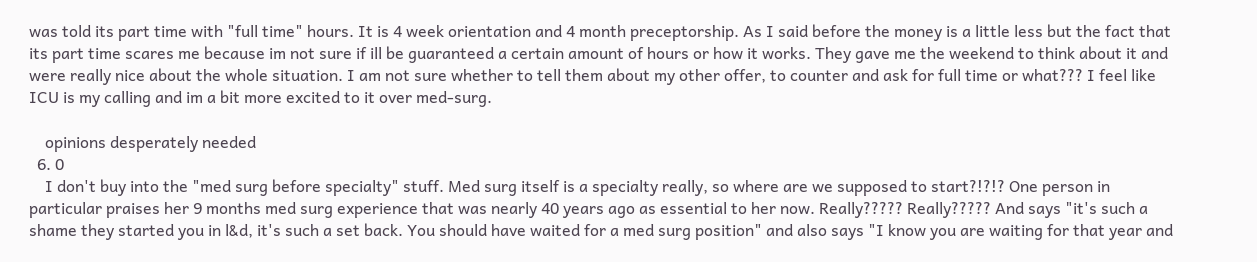was told its part time with "full time" hours. It is 4 week orientation and 4 month preceptorship. As I said before the money is a little less but the fact that its part time scares me because im not sure if ill be guaranteed a certain amount of hours or how it works. They gave me the weekend to think about it and were really nice about the whole situation. I am not sure whether to tell them about my other offer, to counter and ask for full time or what??? I feel like ICU is my calling and im a bit more excited to it over med-surg.

    opinions desperately needed
  6. 0
    I don't buy into the "med surg before specialty" stuff. Med surg itself is a specialty really, so where are we supposed to start?!?!? One person in particular praises her 9 months med surg experience that was nearly 40 years ago as essential to her now. Really????? Really????? And says "it's such a shame they started you in l&d, it's such a set back. You should have waited for a med surg position" and also says "I know you are waiting for that year and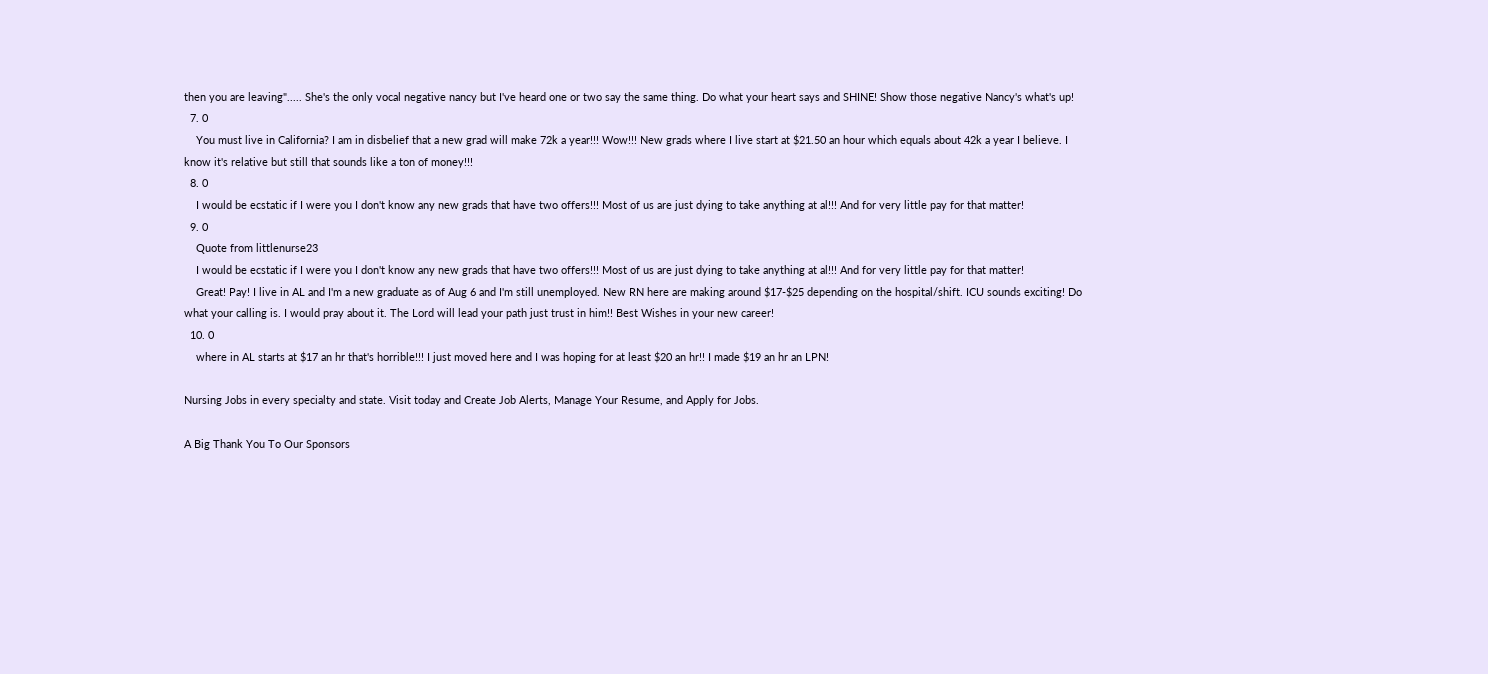then you are leaving"..... She's the only vocal negative nancy but I've heard one or two say the same thing. Do what your heart says and SHINE! Show those negative Nancy's what's up!
  7. 0
    You must live in California? I am in disbelief that a new grad will make 72k a year!!! Wow!!! New grads where I live start at $21.50 an hour which equals about 42k a year I believe. I know it's relative but still that sounds like a ton of money!!!
  8. 0
    I would be ecstatic if I were you I don't know any new grads that have two offers!!! Most of us are just dying to take anything at al!!! And for very little pay for that matter!
  9. 0
    Quote from littlenurse23
    I would be ecstatic if I were you I don't know any new grads that have two offers!!! Most of us are just dying to take anything at al!!! And for very little pay for that matter!
    Great! Pay! I live in AL and I'm a new graduate as of Aug 6 and I'm still unemployed. New RN here are making around $17-$25 depending on the hospital/shift. ICU sounds exciting! Do what your calling is. I would pray about it. The Lord will lead your path just trust in him!! Best Wishes in your new career!
  10. 0
    where in AL starts at $17 an hr that's horrible!!! I just moved here and I was hoping for at least $20 an hr!! I made $19 an hr an LPN!

Nursing Jobs in every specialty and state. Visit today and Create Job Alerts, Manage Your Resume, and Apply for Jobs.

A Big Thank You To Our Sponsors